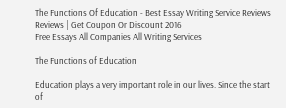The Functions Of Education - Best Essay Writing Service Reviews Reviews | Get Coupon Or Discount 2016
Free Essays All Companies All Writing Services

The Functions of Education

Education plays a very important role in our lives. Since the start of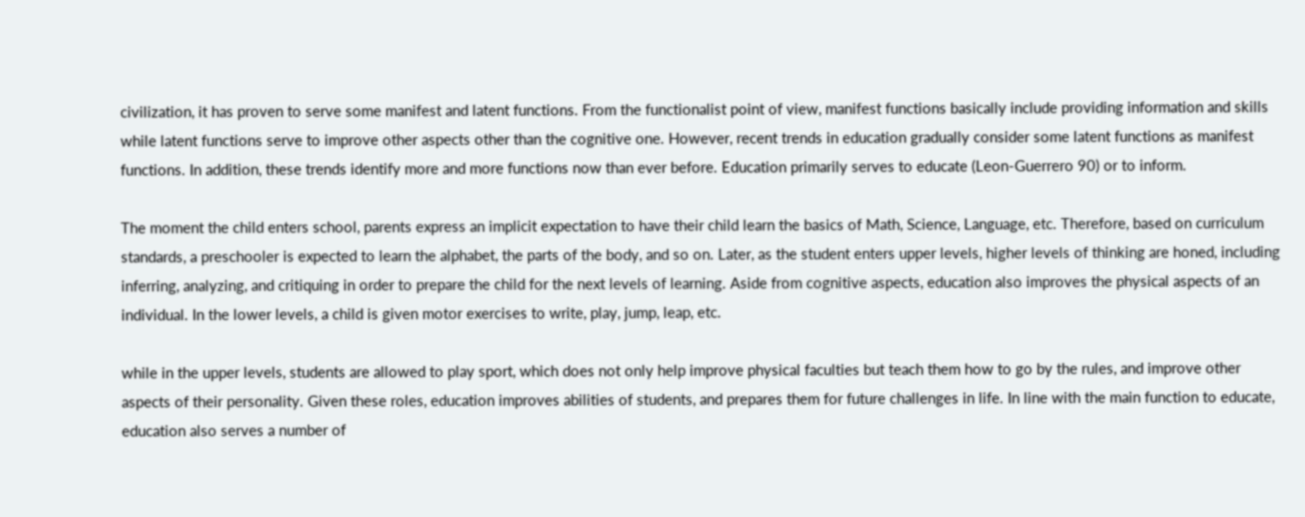civilization, it has proven to serve some manifest and latent functions. From the functionalist point of view, manifest functions basically include providing information and skills while latent functions serve to improve other aspects other than the cognitive one. However, recent trends in education gradually consider some latent functions as manifest functions. In addition, these trends identify more and more functions now than ever before. Education primarily serves to educate (Leon-Guerrero 90) or to inform.

The moment the child enters school, parents express an implicit expectation to have their child learn the basics of Math, Science, Language, etc. Therefore, based on curriculum standards, a preschooler is expected to learn the alphabet, the parts of the body, and so on. Later, as the student enters upper levels, higher levels of thinking are honed, including inferring, analyzing, and critiquing in order to prepare the child for the next levels of learning. Aside from cognitive aspects, education also improves the physical aspects of an individual. In the lower levels, a child is given motor exercises to write, play, jump, leap, etc.

while in the upper levels, students are allowed to play sport, which does not only help improve physical faculties but teach them how to go by the rules, and improve other aspects of their personality. Given these roles, education improves abilities of students, and prepares them for future challenges in life. In line with the main function to educate, education also serves a number of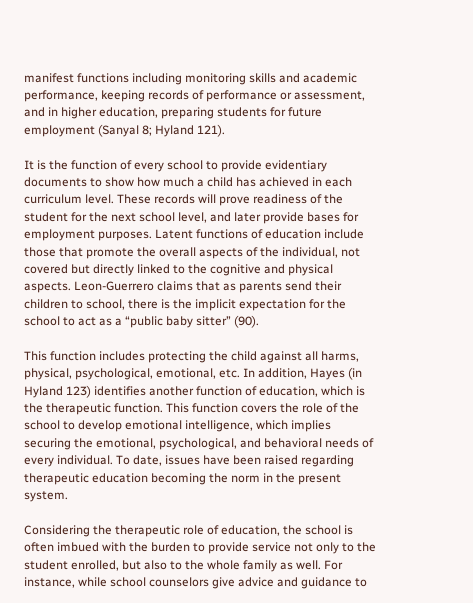manifest functions including monitoring skills and academic performance, keeping records of performance or assessment, and in higher education, preparing students for future employment (Sanyal 8; Hyland 121).

It is the function of every school to provide evidentiary documents to show how much a child has achieved in each curriculum level. These records will prove readiness of the student for the next school level, and later provide bases for employment purposes. Latent functions of education include those that promote the overall aspects of the individual, not covered but directly linked to the cognitive and physical aspects. Leon-Guerrero claims that as parents send their children to school, there is the implicit expectation for the school to act as a “public baby sitter” (90).

This function includes protecting the child against all harms, physical, psychological, emotional, etc. In addition, Hayes (in Hyland 123) identifies another function of education, which is the therapeutic function. This function covers the role of the school to develop emotional intelligence, which implies securing the emotional, psychological, and behavioral needs of every individual. To date, issues have been raised regarding therapeutic education becoming the norm in the present system.

Considering the therapeutic role of education, the school is often imbued with the burden to provide service not only to the student enrolled, but also to the whole family as well. For instance, while school counselors give advice and guidance to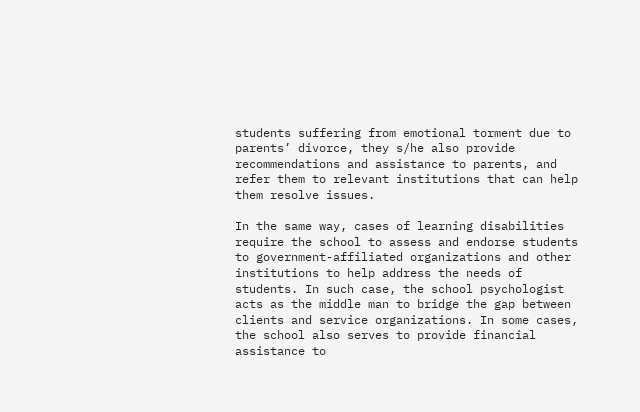students suffering from emotional torment due to parents’ divorce, they s/he also provide recommendations and assistance to parents, and refer them to relevant institutions that can help them resolve issues.

In the same way, cases of learning disabilities require the school to assess and endorse students to government-affiliated organizations and other institutions to help address the needs of students. In such case, the school psychologist acts as the middle man to bridge the gap between clients and service organizations. In some cases, the school also serves to provide financial assistance to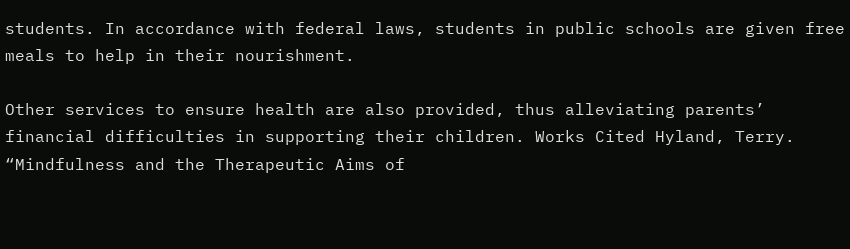students. In accordance with federal laws, students in public schools are given free meals to help in their nourishment.

Other services to ensure health are also provided, thus alleviating parents’ financial difficulties in supporting their children. Works Cited Hyland, Terry. “Mindfulness and the Therapeutic Aims of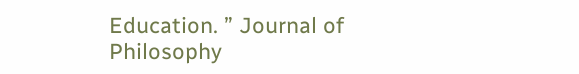Education. ” Journal of Philosophy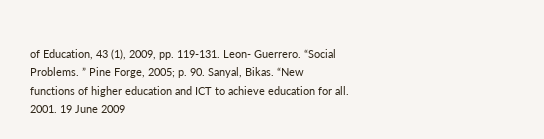of Education, 43 (1), 2009, pp. 119-131. Leon- Guerrero. “Social Problems. ” Pine Forge, 2005; p. 90. Sanyal, Bikas. “New functions of higher education and ICT to achieve education for all. 2001. 19 June 2009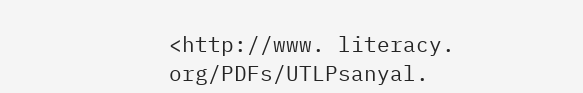<http://www. literacy. org/PDFs/UTLPsanyal.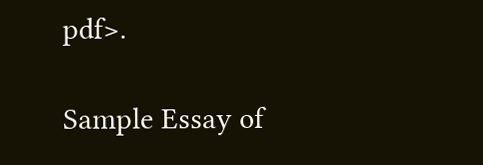pdf>.

Sample Essay of